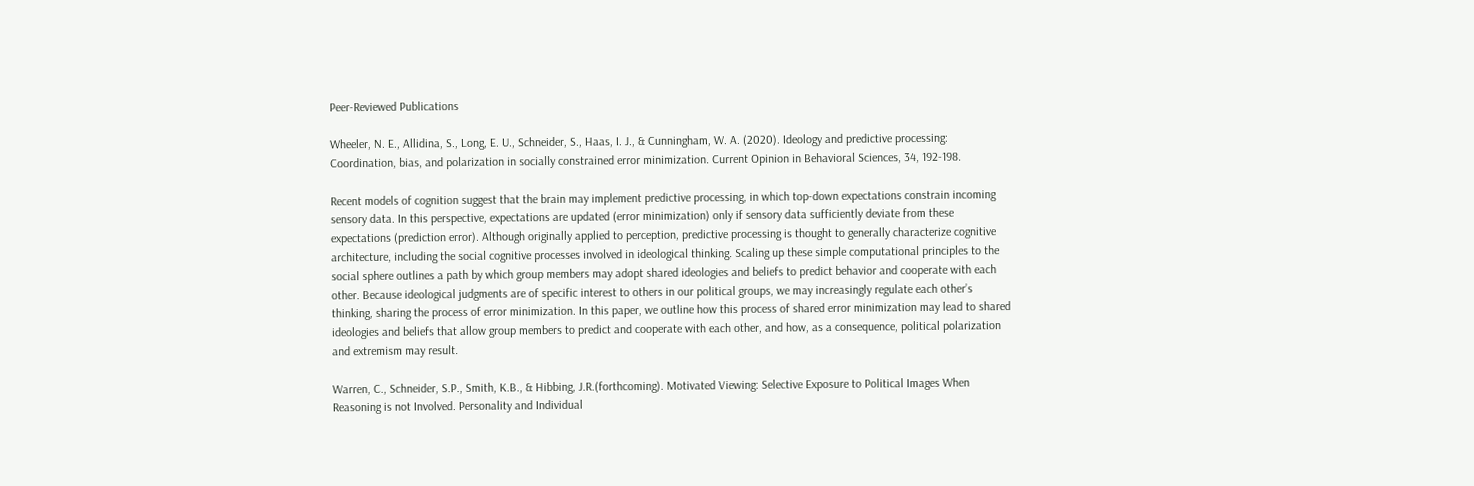Peer-Reviewed Publications

Wheeler, N. E., Allidina, S., Long, E. U., Schneider, S., Haas, I. J., & Cunningham, W. A. (2020). Ideology and predictive processing: Coordination, bias, and polarization in socially constrained error minimization. Current Opinion in Behavioral Sciences, 34, 192-198.

Recent models of cognition suggest that the brain may implement predictive processing, in which top-down expectations constrain incoming sensory data. In this perspective, expectations are updated (error minimization) only if sensory data sufficiently deviate from these expectations (prediction error). Although originally applied to perception, predictive processing is thought to generally characterize cognitive architecture, including the social cognitive processes involved in ideological thinking. Scaling up these simple computational principles to the social sphere outlines a path by which group members may adopt shared ideologies and beliefs to predict behavior and cooperate with each other. Because ideological judgments are of specific interest to others in our political groups, we may increasingly regulate each other’s thinking, sharing the process of error minimization. In this paper, we outline how this process of shared error minimization may lead to shared ideologies and beliefs that allow group members to predict and cooperate with each other, and how, as a consequence, political polarization and extremism may result.

Warren, C., Schneider, S.P., Smith, K.B., & Hibbing, J.R.(forthcoming). Motivated Viewing: Selective Exposure to Political Images When Reasoning is not Involved. Personality and Individual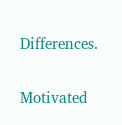Differences.

Motivated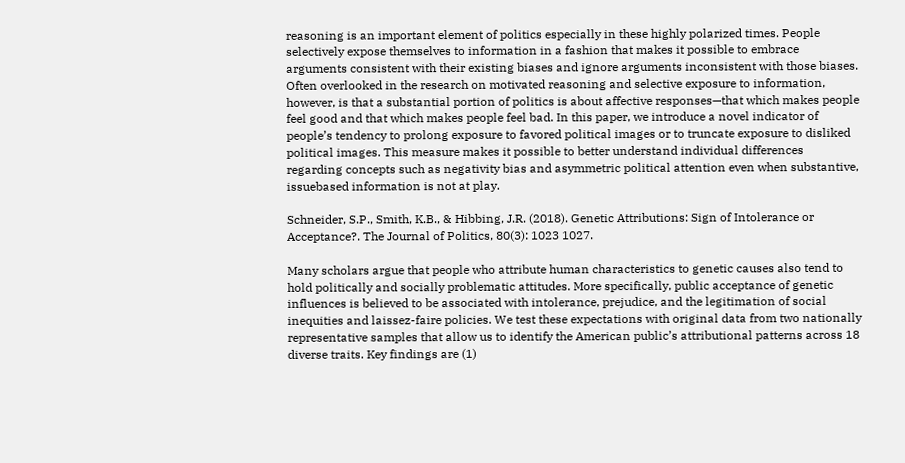reasoning is an important element of politics especially in these highly polarized times. People selectively expose themselves to information in a fashion that makes it possible to embrace arguments consistent with their existing biases and ignore arguments inconsistent with those biases. Often overlooked in the research on motivated reasoning and selective exposure to information, however, is that a substantial portion of politics is about affective responses—that which makes people feel good and that which makes people feel bad. In this paper, we introduce a novel indicator of people’s tendency to prolong exposure to favored political images or to truncate exposure to disliked political images. This measure makes it possible to better understand individual differences regarding concepts such as negativity bias and asymmetric political attention even when substantive, issuebased information is not at play.

Schneider, S.P., Smith, K.B., & Hibbing, J.R. (2018). Genetic Attributions: Sign of Intolerance or Acceptance?. The Journal of Politics, 80(3): 1023 1027.

Many scholars argue that people who attribute human characteristics to genetic causes also tend to hold politically and socially problematic attitudes. More specifically, public acceptance of genetic influences is believed to be associated with intolerance, prejudice, and the legitimation of social inequities and laissez-faire policies. We test these expectations with original data from two nationally representative samples that allow us to identify the American public’s attributional patterns across 18 diverse traits. Key findings are (1)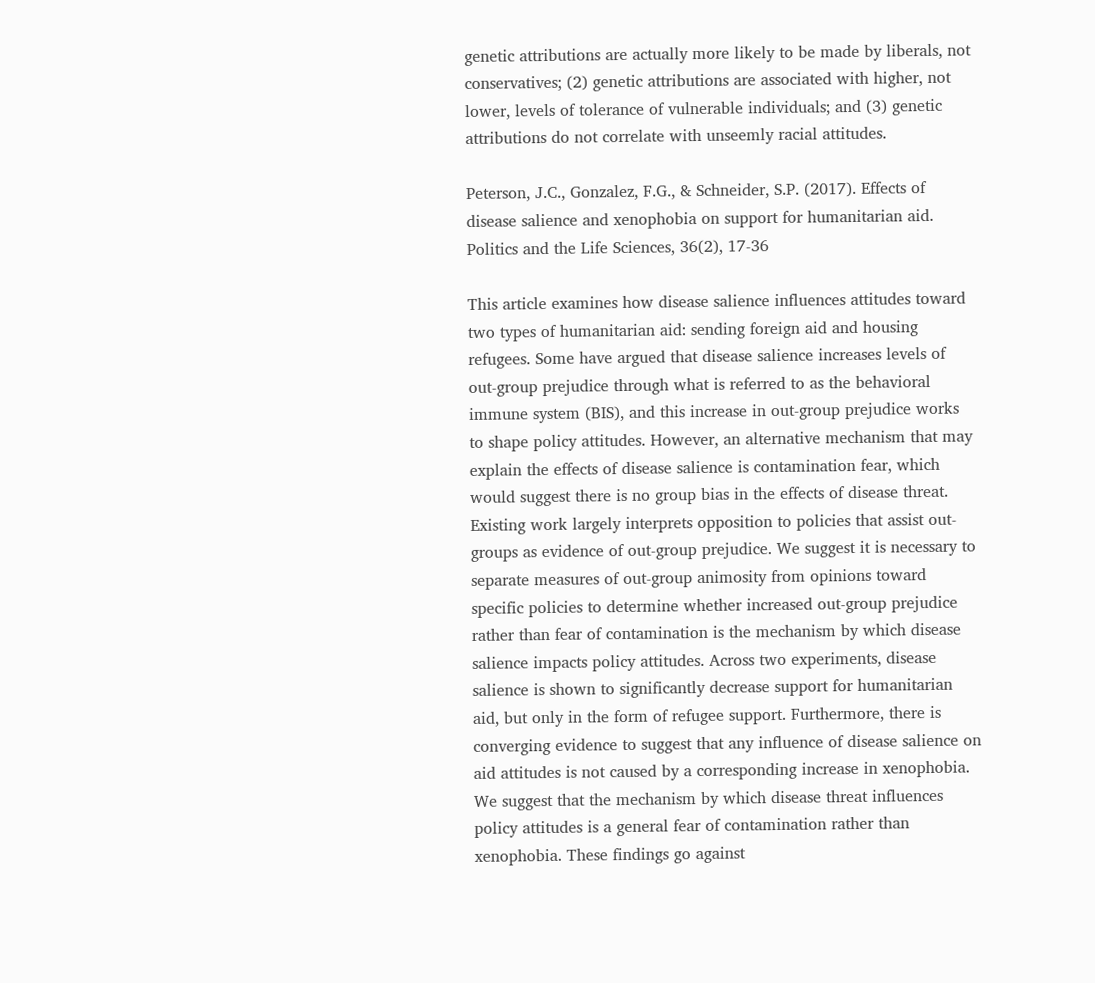genetic attributions are actually more likely to be made by liberals, not conservatives; (2) genetic attributions are associated with higher, not lower, levels of tolerance of vulnerable individuals; and (3) genetic attributions do not correlate with unseemly racial attitudes.

Peterson, J.C., Gonzalez, F.G., & Schneider, S.P. (2017). Effects of disease salience and xenophobia on support for humanitarian aid. Politics and the Life Sciences, 36(2), 17-36

This article examines how disease salience influences attitudes toward two types of humanitarian aid: sending foreign aid and housing refugees. Some have argued that disease salience increases levels of out-group prejudice through what is referred to as the behavioral immune system (BIS), and this increase in out-group prejudice works to shape policy attitudes. However, an alternative mechanism that may explain the effects of disease salience is contamination fear, which would suggest there is no group bias in the effects of disease threat. Existing work largely interprets opposition to policies that assist out-groups as evidence of out-group prejudice. We suggest it is necessary to separate measures of out-group animosity from opinions toward specific policies to determine whether increased out-group prejudice rather than fear of contamination is the mechanism by which disease salience impacts policy attitudes. Across two experiments, disease salience is shown to significantly decrease support for humanitarian aid, but only in the form of refugee support. Furthermore, there is converging evidence to suggest that any influence of disease salience on aid attitudes is not caused by a corresponding increase in xenophobia. We suggest that the mechanism by which disease threat influences policy attitudes is a general fear of contamination rather than xenophobia. These findings go against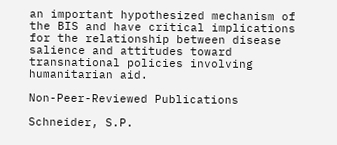an important hypothesized mechanism of the BIS and have critical implications for the relationship between disease salience and attitudes toward transnational policies involving humanitarian aid.

Non-Peer-Reviewed Publications

Schneider, S.P.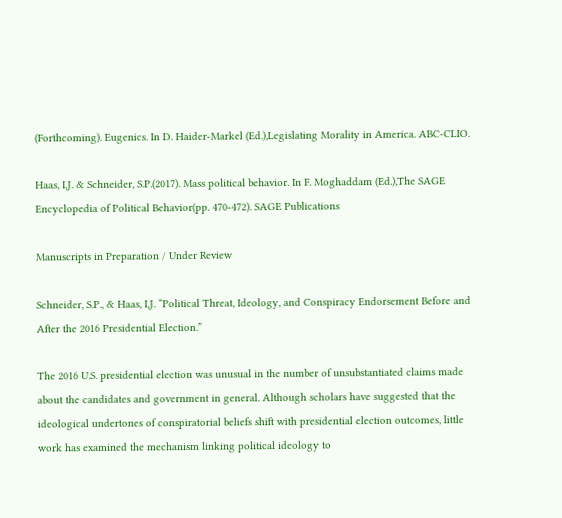(Forthcoming). Eugenics. In D. Haider-Markel (Ed.),Legislating Morality in America. ABC-CLIO.

Haas, I,J. & Schneider, S.P.(2017). Mass political behavior. In F. Moghaddam (Ed.),The SAGE Encyclopedia of Political Behavior(pp. 470-472). SAGE Publications

Manuscripts in Preparation / Under Review

Schneider, S.P., & Haas, I,J. “Political Threat, Ideology, and Conspiracy Endorsement Before and After the 2016 Presidential Election.”

The 2016 U.S. presidential election was unusual in the number of unsubstantiated claims made about the candidates and government in general. Although scholars have suggested that the ideological undertones of conspiratorial beliefs shift with presidential election outcomes, little work has examined the mechanism linking political ideology to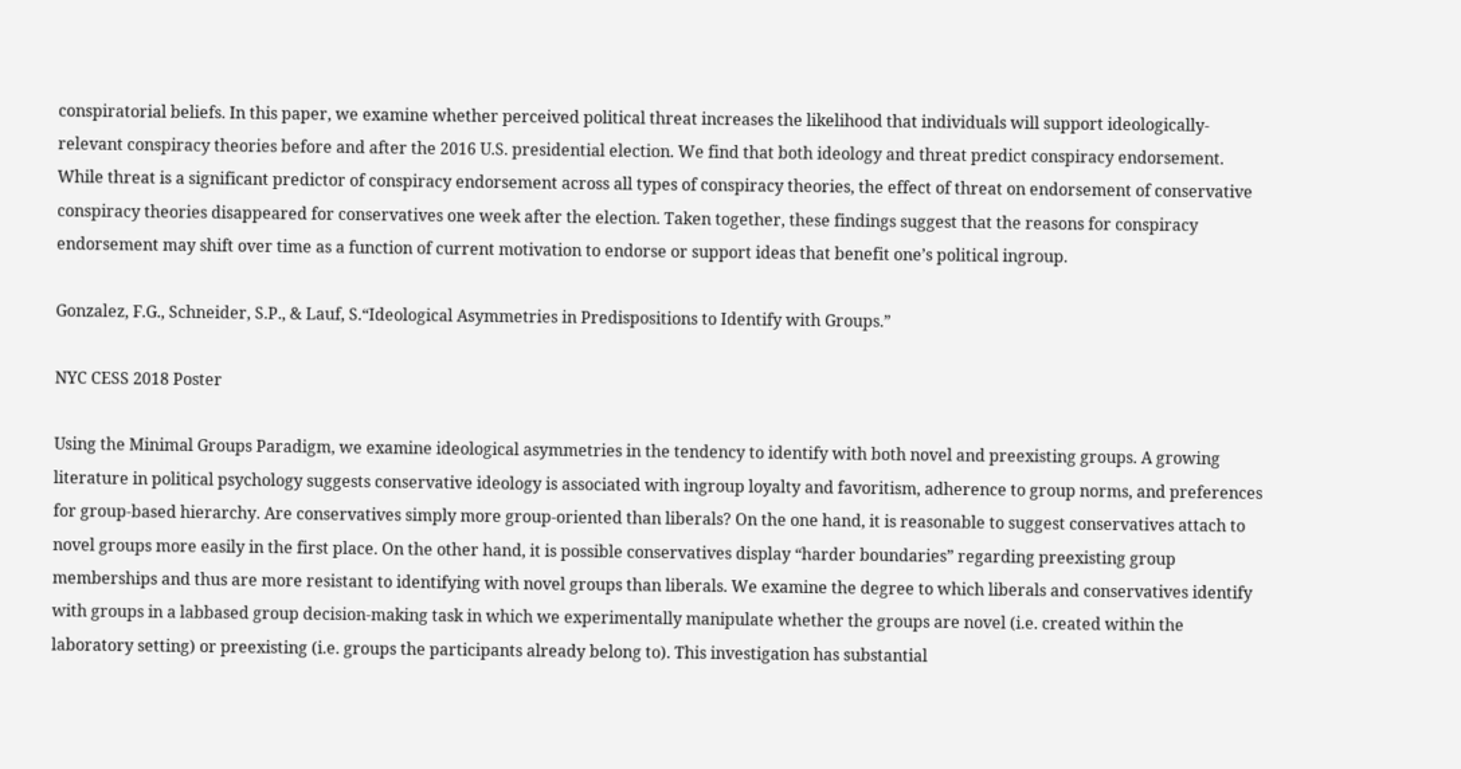conspiratorial beliefs. In this paper, we examine whether perceived political threat increases the likelihood that individuals will support ideologically-relevant conspiracy theories before and after the 2016 U.S. presidential election. We find that both ideology and threat predict conspiracy endorsement. While threat is a significant predictor of conspiracy endorsement across all types of conspiracy theories, the effect of threat on endorsement of conservative conspiracy theories disappeared for conservatives one week after the election. Taken together, these findings suggest that the reasons for conspiracy endorsement may shift over time as a function of current motivation to endorse or support ideas that benefit one’s political ingroup.

Gonzalez, F.G., Schneider, S.P., & Lauf, S.“Ideological Asymmetries in Predispositions to Identify with Groups.”

NYC CESS 2018 Poster

Using the Minimal Groups Paradigm, we examine ideological asymmetries in the tendency to identify with both novel and preexisting groups. A growing literature in political psychology suggests conservative ideology is associated with ingroup loyalty and favoritism, adherence to group norms, and preferences for group-based hierarchy. Are conservatives simply more group-oriented than liberals? On the one hand, it is reasonable to suggest conservatives attach to novel groups more easily in the first place. On the other hand, it is possible conservatives display “harder boundaries” regarding preexisting group memberships and thus are more resistant to identifying with novel groups than liberals. We examine the degree to which liberals and conservatives identify with groups in a labbased group decision-making task in which we experimentally manipulate whether the groups are novel (i.e. created within the laboratory setting) or preexisting (i.e. groups the participants already belong to). This investigation has substantial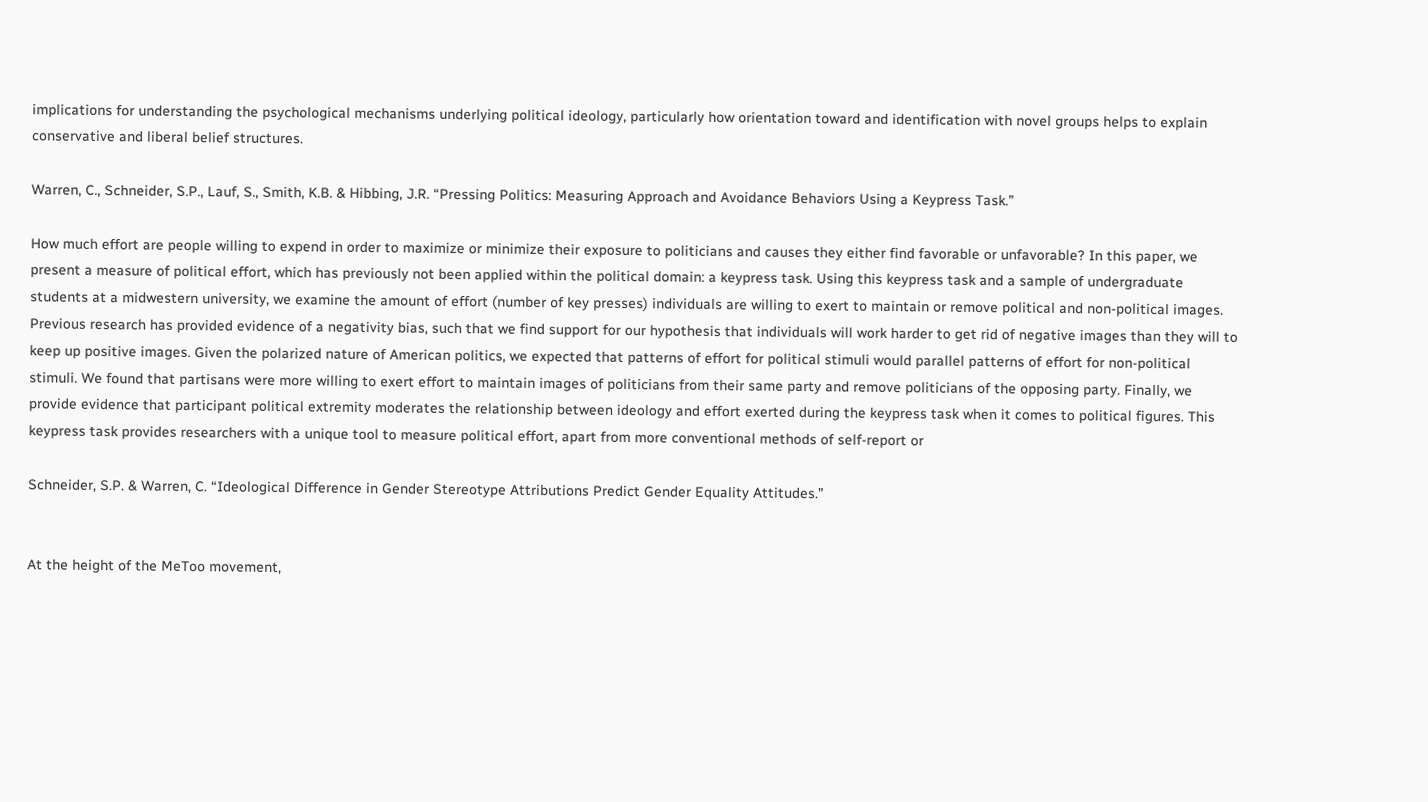implications for understanding the psychological mechanisms underlying political ideology, particularly how orientation toward and identification with novel groups helps to explain conservative and liberal belief structures.

Warren, C., Schneider, S.P., Lauf, S., Smith, K.B. & Hibbing, J.R. “Pressing Politics: Measuring Approach and Avoidance Behaviors Using a Keypress Task.”

How much effort are people willing to expend in order to maximize or minimize their exposure to politicians and causes they either find favorable or unfavorable? In this paper, we present a measure of political effort, which has previously not been applied within the political domain: a keypress task. Using this keypress task and a sample of undergraduate students at a midwestern university, we examine the amount of effort (number of key presses) individuals are willing to exert to maintain or remove political and non-political images. Previous research has provided evidence of a negativity bias, such that we find support for our hypothesis that individuals will work harder to get rid of negative images than they will to keep up positive images. Given the polarized nature of American politics, we expected that patterns of effort for political stimuli would parallel patterns of effort for non-political stimuli. We found that partisans were more willing to exert effort to maintain images of politicians from their same party and remove politicians of the opposing party. Finally, we provide evidence that participant political extremity moderates the relationship between ideology and effort exerted during the keypress task when it comes to political figures. This keypress task provides researchers with a unique tool to measure political effort, apart from more conventional methods of self-report or

Schneider, S.P. & Warren, C. “Ideological Difference in Gender Stereotype Attributions Predict Gender Equality Attitudes.”


At the height of the MeToo movement,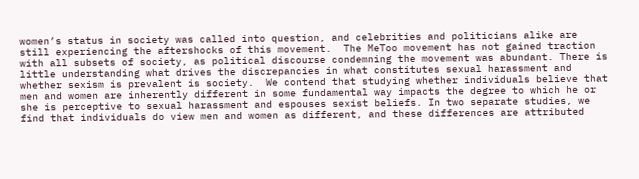women’s status in society was called into question, and celebrities and politicians alike are still experiencing the aftershocks of this movement.  The MeToo movement has not gained traction with all subsets of society, as political discourse condemning the movement was abundant. There is little understanding what drives the discrepancies in what constitutes sexual harassment and whether sexism is prevalent is society.  We contend that studying whether individuals believe that men and women are inherently different in some fundamental way impacts the degree to which he or she is perceptive to sexual harassment and espouses sexist beliefs. In two separate studies, we find that individuals do view men and women as different, and these differences are attributed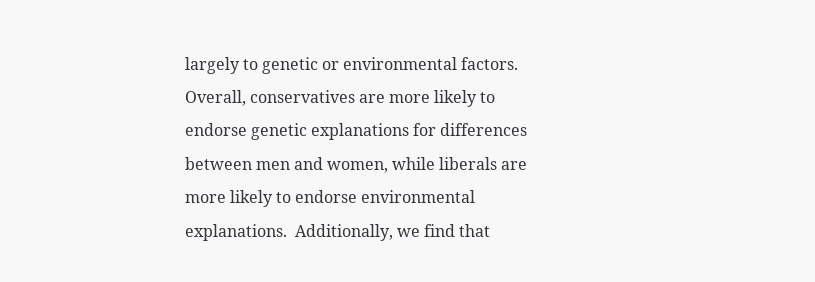largely to genetic or environmental factors.  Overall, conservatives are more likely to endorse genetic explanations for differences between men and women, while liberals are more likely to endorse environmental explanations.  Additionally, we find that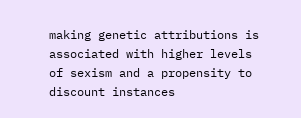making genetic attributions is associated with higher levels of sexism and a propensity to discount instances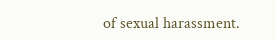of sexual harassment.